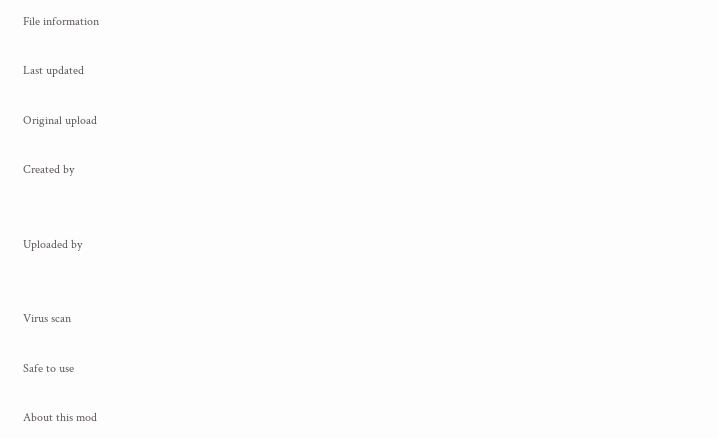File information

Last updated

Original upload

Created by


Uploaded by


Virus scan

Safe to use

About this mod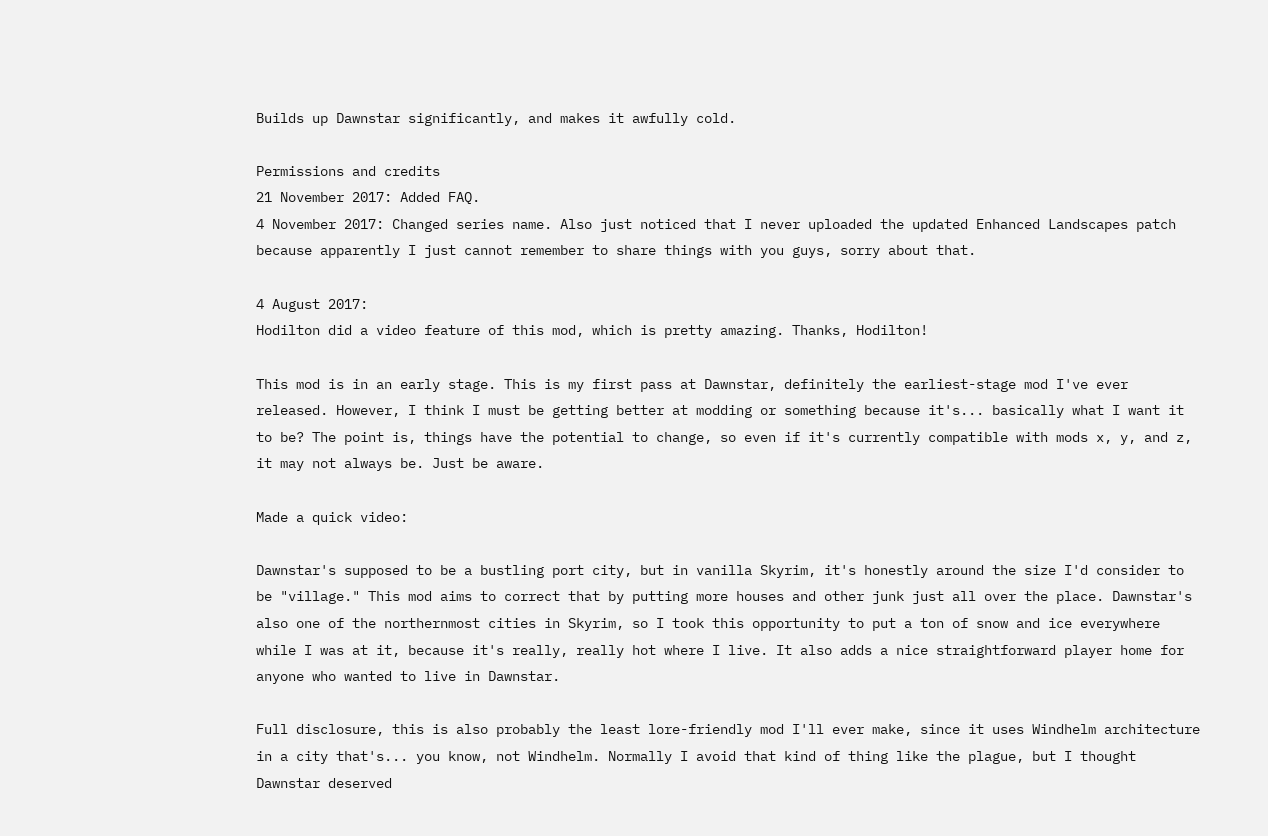Builds up Dawnstar significantly, and makes it awfully cold.

Permissions and credits
21 November 2017: Added FAQ.
4 November 2017: Changed series name. Also just noticed that I never uploaded the updated Enhanced Landscapes patch because apparently I just cannot remember to share things with you guys, sorry about that.

4 August 2017:
Hodilton did a video feature of this mod, which is pretty amazing. Thanks, Hodilton!

This mod is in an early stage. This is my first pass at Dawnstar, definitely the earliest-stage mod I've ever released. However, I think I must be getting better at modding or something because it's... basically what I want it to be? The point is, things have the potential to change, so even if it's currently compatible with mods x, y, and z, it may not always be. Just be aware.

Made a quick video:

Dawnstar's supposed to be a bustling port city, but in vanilla Skyrim, it's honestly around the size I'd consider to be "village." This mod aims to correct that by putting more houses and other junk just all over the place. Dawnstar's also one of the northernmost cities in Skyrim, so I took this opportunity to put a ton of snow and ice everywhere while I was at it, because it's really, really hot where I live. It also adds a nice straightforward player home for anyone who wanted to live in Dawnstar.

Full disclosure, this is also probably the least lore-friendly mod I'll ever make, since it uses Windhelm architecture in a city that's... you know, not Windhelm. Normally I avoid that kind of thing like the plague, but I thought Dawnstar deserved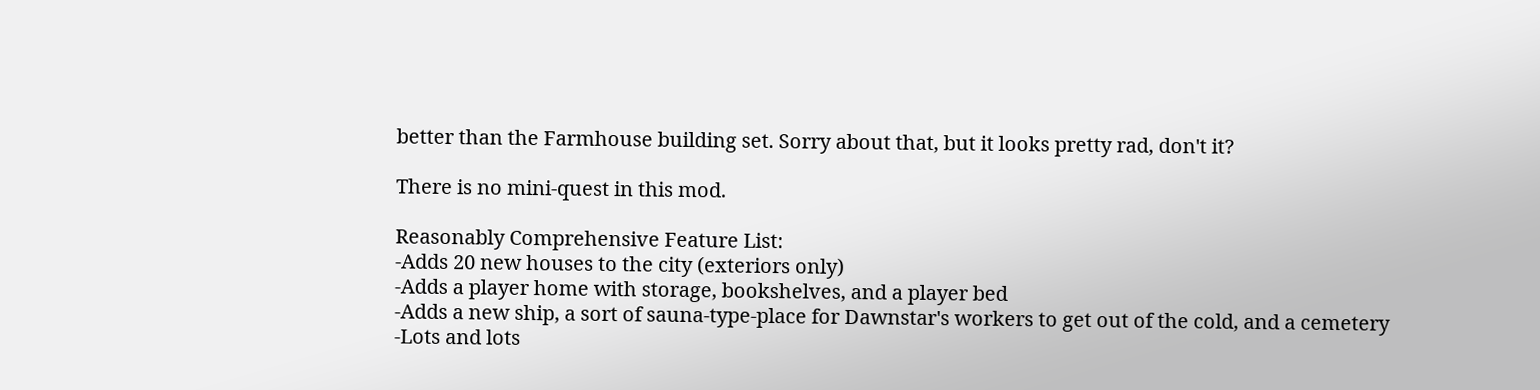better than the Farmhouse building set. Sorry about that, but it looks pretty rad, don't it?

There is no mini-quest in this mod.

Reasonably Comprehensive Feature List:
-Adds 20 new houses to the city (exteriors only)
-Adds a player home with storage, bookshelves, and a player bed
-Adds a new ship, a sort of sauna-type-place for Dawnstar's workers to get out of the cold, and a cemetery
-Lots and lots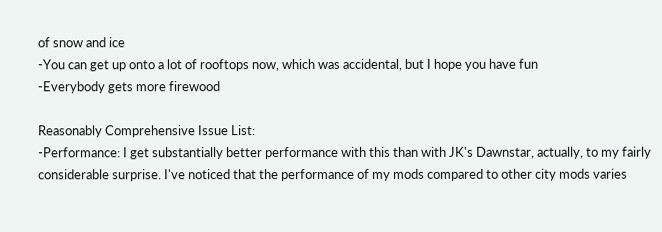of snow and ice
-You can get up onto a lot of rooftops now, which was accidental, but I hope you have fun
-Everybody gets more firewood

Reasonably Comprehensive Issue List:
-Performance: I get substantially better performance with this than with JK's Dawnstar, actually, to my fairly considerable surprise. I've noticed that the performance of my mods compared to other city mods varies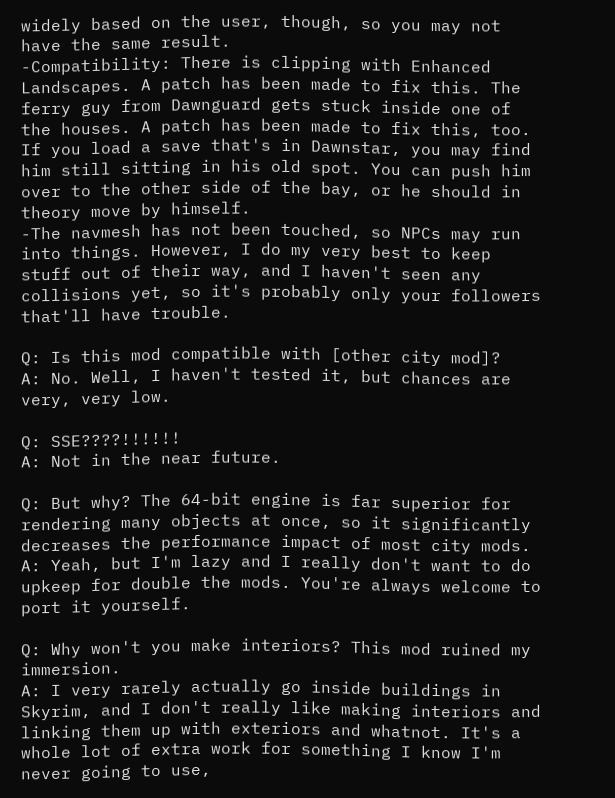widely based on the user, though, so you may not have the same result.
-Compatibility: There is clipping with Enhanced Landscapes. A patch has been made to fix this. The ferry guy from Dawnguard gets stuck inside one of the houses. A patch has been made to fix this, too. If you load a save that's in Dawnstar, you may find him still sitting in his old spot. You can push him over to the other side of the bay, or he should in theory move by himself.
-The navmesh has not been touched, so NPCs may run into things. However, I do my very best to keep stuff out of their way, and I haven't seen any collisions yet, so it's probably only your followers that'll have trouble.

Q: Is this mod compatible with [other city mod]?
A: No. Well, I haven't tested it, but chances are very, very low.

Q: SSE????!!!!!!
A: Not in the near future.

Q: But why? The 64-bit engine is far superior for rendering many objects at once, so it significantly decreases the performance impact of most city mods.
A: Yeah, but I'm lazy and I really don't want to do upkeep for double the mods. You're always welcome to port it yourself.

Q: Why won't you make interiors? This mod ruined my immersion.
A: I very rarely actually go inside buildings in Skyrim, and I don't really like making interiors and linking them up with exteriors and whatnot. It's a whole lot of extra work for something I know I'm never going to use,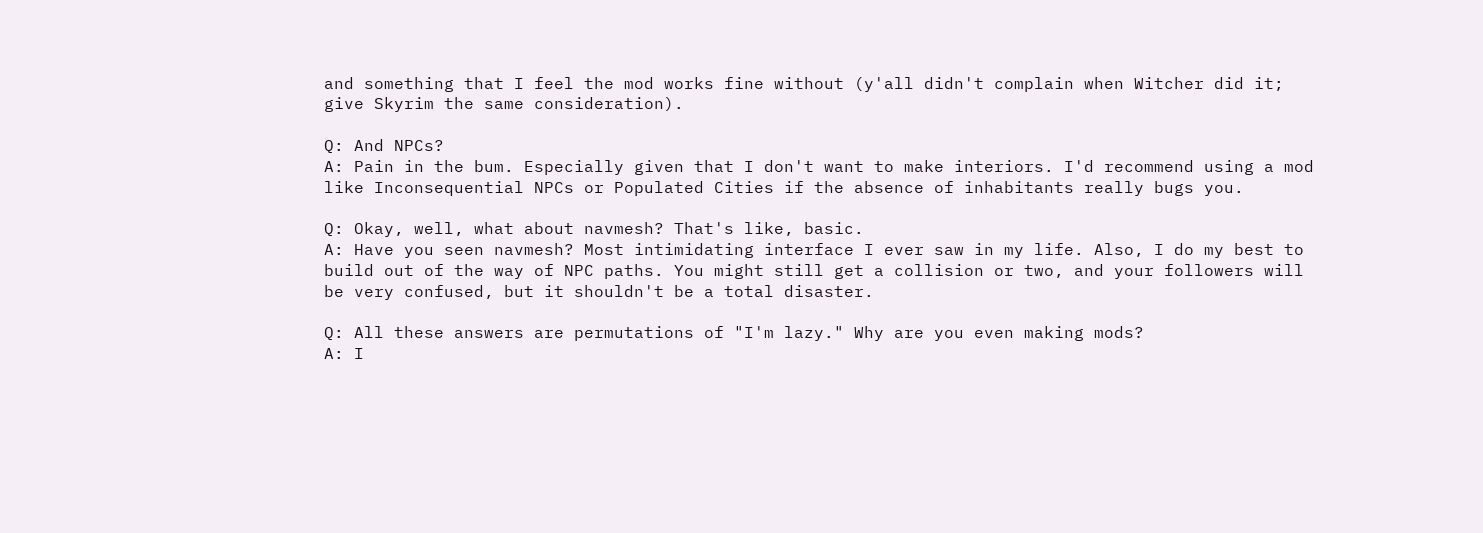and something that I feel the mod works fine without (y'all didn't complain when Witcher did it; give Skyrim the same consideration).

Q: And NPCs?
A: Pain in the bum. Especially given that I don't want to make interiors. I'd recommend using a mod like Inconsequential NPCs or Populated Cities if the absence of inhabitants really bugs you.

Q: Okay, well, what about navmesh? That's like, basic.
A: Have you seen navmesh? Most intimidating interface I ever saw in my life. Also, I do my best to build out of the way of NPC paths. You might still get a collision or two, and your followers will be very confused, but it shouldn't be a total disaster.

Q: All these answers are permutations of "I'm lazy." Why are you even making mods?
A: I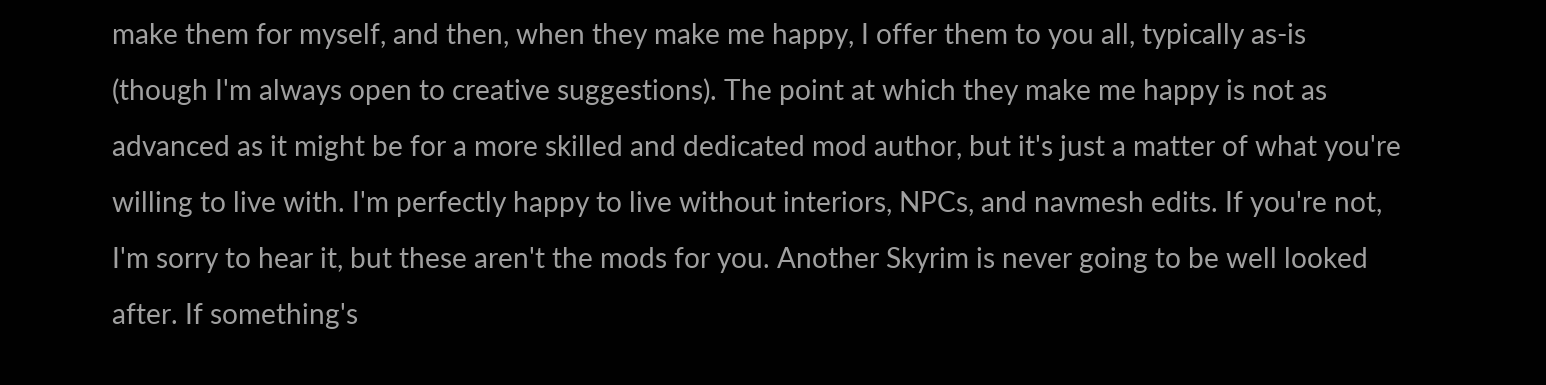make them for myself, and then, when they make me happy, I offer them to you all, typically as-is (though I'm always open to creative suggestions). The point at which they make me happy is not as advanced as it might be for a more skilled and dedicated mod author, but it's just a matter of what you're willing to live with. I'm perfectly happy to live without interiors, NPCs, and navmesh edits. If you're not, I'm sorry to hear it, but these aren't the mods for you. Another Skyrim is never going to be well looked after. If something's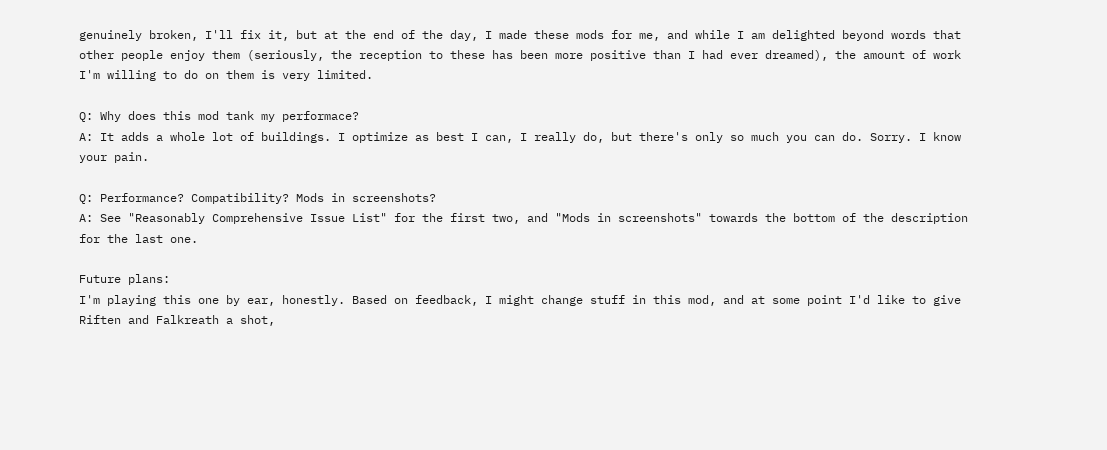genuinely broken, I'll fix it, but at the end of the day, I made these mods for me, and while I am delighted beyond words that other people enjoy them (seriously, the reception to these has been more positive than I had ever dreamed), the amount of work I'm willing to do on them is very limited.

Q: Why does this mod tank my performace?
A: It adds a whole lot of buildings. I optimize as best I can, I really do, but there's only so much you can do. Sorry. I know your pain.

Q: Performance? Compatibility? Mods in screenshots?
A: See "Reasonably Comprehensive Issue List" for the first two, and "Mods in screenshots" towards the bottom of the description for the last one.

Future plans:
I'm playing this one by ear, honestly. Based on feedback, I might change stuff in this mod, and at some point I'd like to give Riften and Falkreath a shot,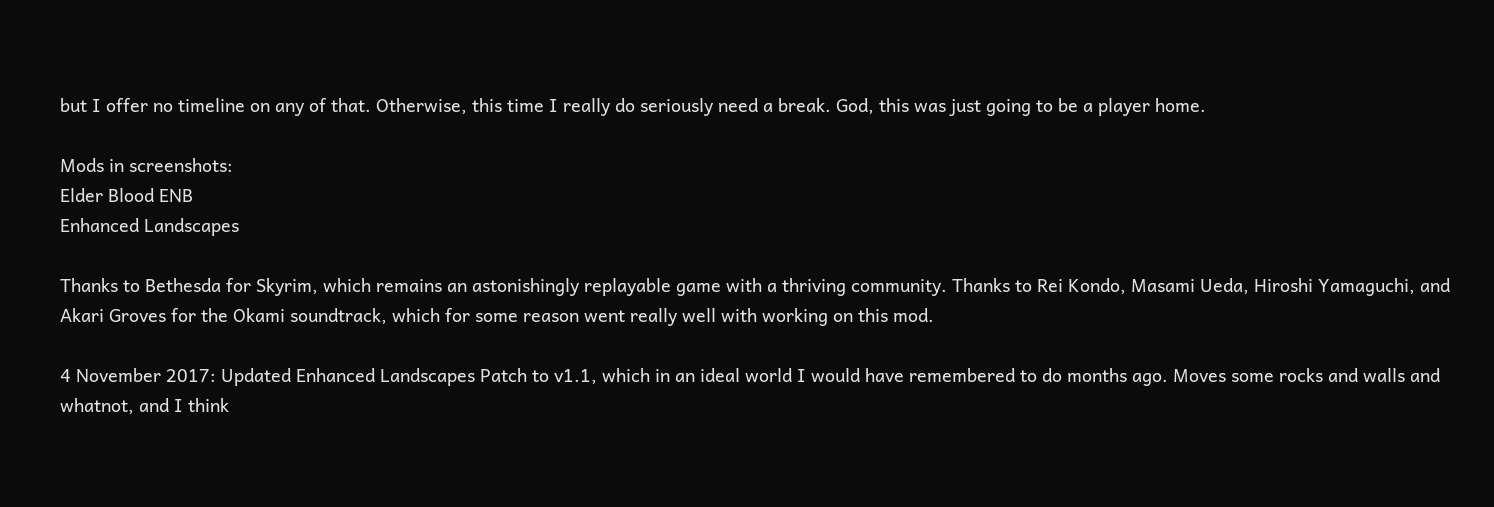but I offer no timeline on any of that. Otherwise, this time I really do seriously need a break. God, this was just going to be a player home.

Mods in screenshots:
Elder Blood ENB
Enhanced Landscapes

Thanks to Bethesda for Skyrim, which remains an astonishingly replayable game with a thriving community. Thanks to Rei Kondo, Masami Ueda, Hiroshi Yamaguchi, and Akari Groves for the Okami soundtrack, which for some reason went really well with working on this mod.

4 November 2017: Updated Enhanced Landscapes Patch to v1.1, which in an ideal world I would have remembered to do months ago. Moves some rocks and walls and whatnot, and I think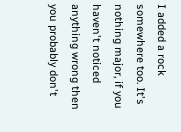I added a rock somewhere too. It's nothing major, if you haven't noticed anything wrong then you probably don't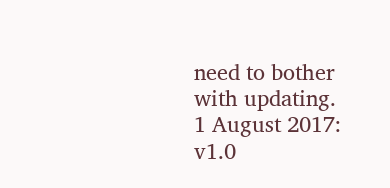need to bother with updating.
1 August 2017: v1.0